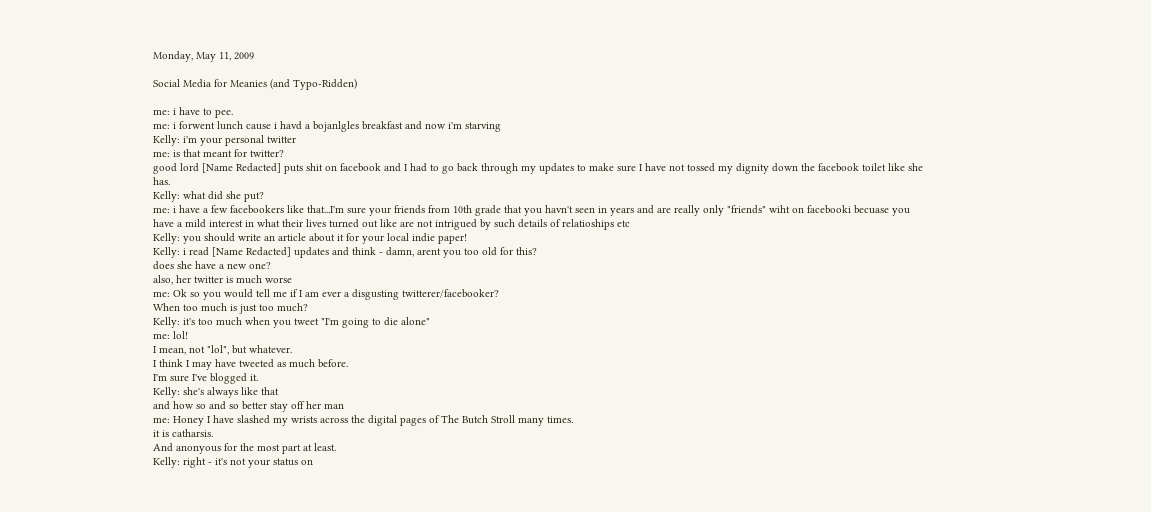Monday, May 11, 2009

Social Media for Meanies (and Typo-Ridden)

me: i have to pee.
me: i forwent lunch cause i havd a bojanlgles breakfast and now i'm starving
Kelly: i'm your personal twitter
me: is that meant for twitter?
good lord [Name Redacted] puts shit on facebook and I had to go back through my updates to make sure I have not tossed my dignity down the facebook toilet like she has.
Kelly: what did she put?
me: i have a few facebookers like that...I'm sure your friends from 10th grade that you havn't seen in years and are really only "friends" wiht on facebooki becuase you have a mild interest in what their lives turned out like are not intrigued by such details of relatioships etc
Kelly: you should write an article about it for your local indie paper!
Kelly: i read [Name Redacted] updates and think - damn, arent you too old for this?
does she have a new one?
also, her twitter is much worse
me: Ok so you would tell me if I am ever a disgusting twitterer/facebooker?
When too much is just too much?
Kelly: it's too much when you tweet "I'm going to die alone"
me: lol!
I mean, not "lol", but whatever.
I think I may have tweeted as much before.
I'm sure I've blogged it.
Kelly: she's always like that
and how so and so better stay off her man
me: Honey I have slashed my wrists across the digital pages of The Butch Stroll many times.
it is catharsis.
And anonyous for the most part at least.
Kelly: right - it's not your status on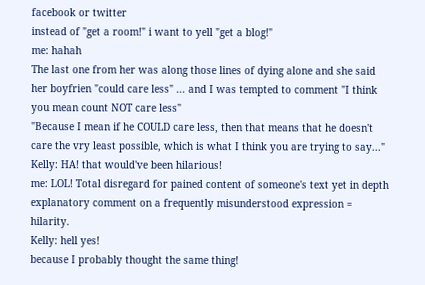facebook or twitter
instead of "get a room!" i want to yell "get a blog!"
me: hahah
The last one from her was along those lines of dying alone and she said her boyfrien "could care less" ... and I was tempted to comment "I think you mean count NOT care less"
"Because I mean if he COULD care less, then that means that he doesn't care the vry least possible, which is what I think you are trying to say..."
Kelly: HA! that would've been hilarious!
me: LOL! Total disregard for pained content of someone's text yet in depth explanatory comment on a frequently misunderstood expression = hilarity.
Kelly: hell yes!
because I probably thought the same thing!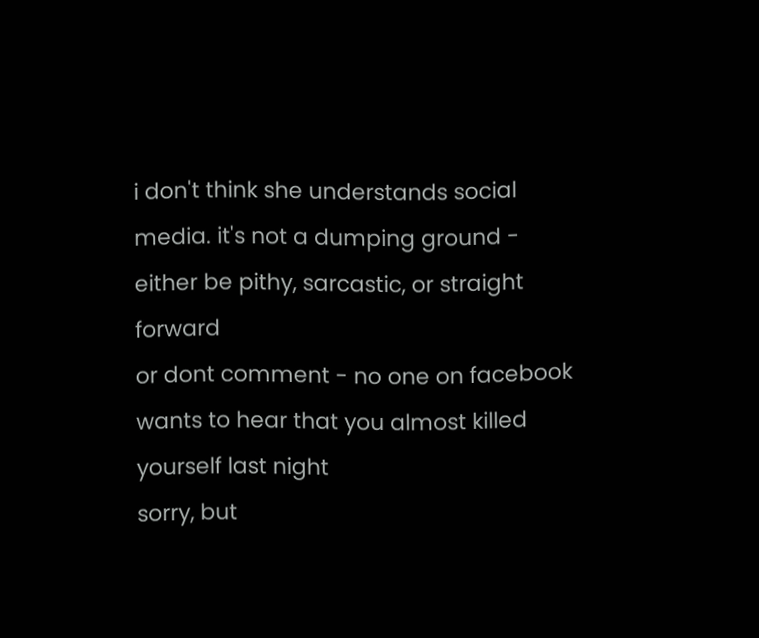i don't think she understands social media. it's not a dumping ground - either be pithy, sarcastic, or straight forward
or dont comment - no one on facebook wants to hear that you almost killed yourself last night
sorry, but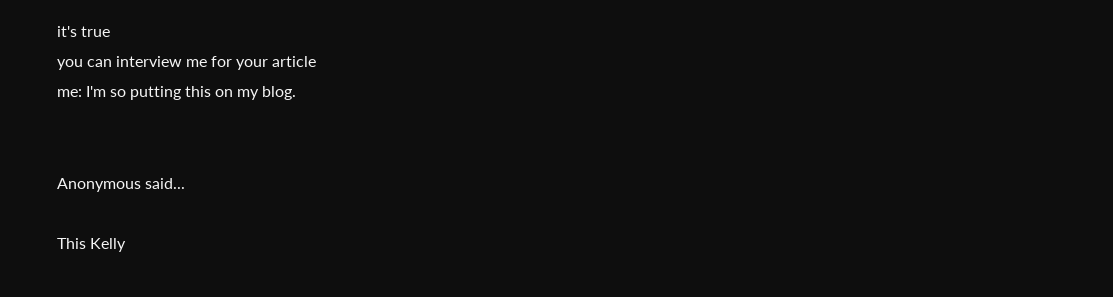it's true
you can interview me for your article
me: I'm so putting this on my blog.


Anonymous said...

This Kelly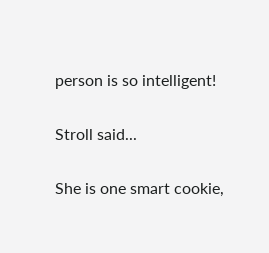person is so intelligent!

Stroll said...

She is one smart cookie,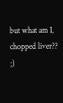but what am I, chopped liver?? ;)